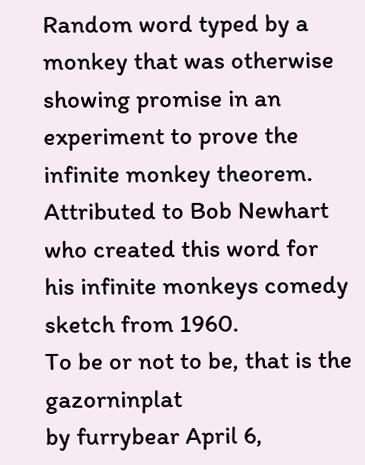Random word typed by a monkey that was otherwise showing promise in an experiment to prove the infinite monkey theorem. Attributed to Bob Newhart who created this word for his infinite monkeys comedy sketch from 1960.
To be or not to be, that is the gazorninplat
by furrybear April 6,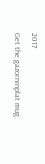2017
Get the gazorninplat mug.